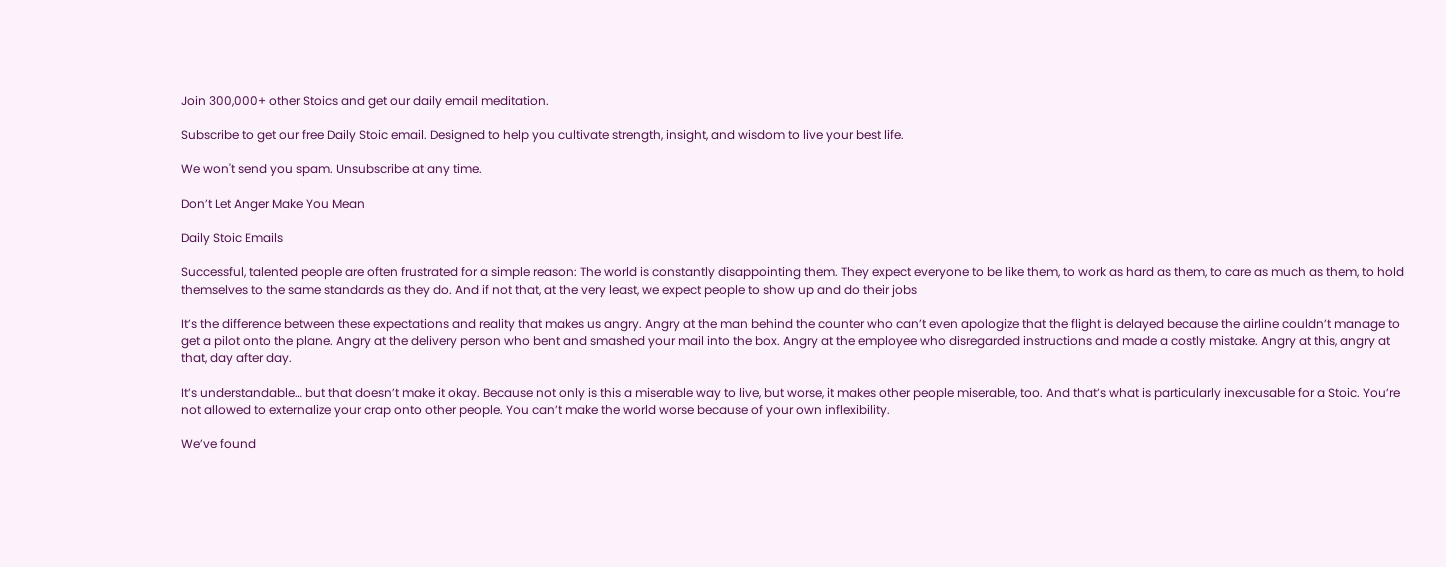Join 300,000+ other Stoics and get our daily email meditation.

Subscribe to get our free Daily Stoic email. Designed to help you cultivate strength, insight, and wisdom to live your best life.

We won't send you spam. Unsubscribe at any time.

Don’t Let Anger Make You Mean

Daily Stoic Emails

Successful, talented people are often frustrated for a simple reason: The world is constantly disappointing them. They expect everyone to be like them, to work as hard as them, to care as much as them, to hold themselves to the same standards as they do. And if not that, at the very least, we expect people to show up and do their jobs

It’s the difference between these expectations and reality that makes us angry. Angry at the man behind the counter who can’t even apologize that the flight is delayed because the airline couldn’t manage to get a pilot onto the plane. Angry at the delivery person who bent and smashed your mail into the box. Angry at the employee who disregarded instructions and made a costly mistake. Angry at this, angry at that, day after day.

It’s understandable… but that doesn’t make it okay. Because not only is this a miserable way to live, but worse, it makes other people miserable, too. And that’s what is particularly inexcusable for a Stoic. You’re not allowed to externalize your crap onto other people. You can’t make the world worse because of your own inflexibility.

We’ve found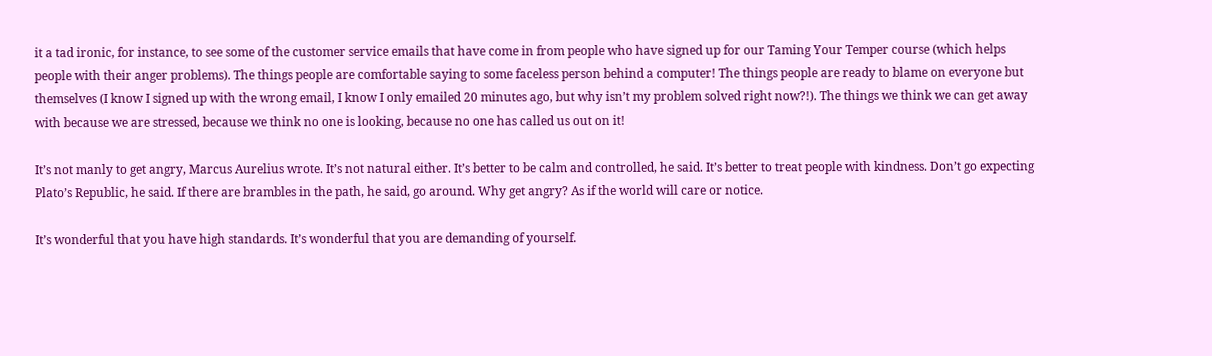it a tad ironic, for instance, to see some of the customer service emails that have come in from people who have signed up for our Taming Your Temper course (which helps people with their anger problems). The things people are comfortable saying to some faceless person behind a computer! The things people are ready to blame on everyone but  themselves (I know I signed up with the wrong email, I know I only emailed 20 minutes ago, but why isn’t my problem solved right now?!). The things we think we can get away with because we are stressed, because we think no one is looking, because no one has called us out on it!

It’s not manly to get angry, Marcus Aurelius wrote. It’s not natural either. It’s better to be calm and controlled, he said. It’s better to treat people with kindness. Don’t go expecting Plato’s Republic, he said. If there are brambles in the path, he said, go around. Why get angry? As if the world will care or notice.

It’s wonderful that you have high standards. It’s wonderful that you are demanding of yourself.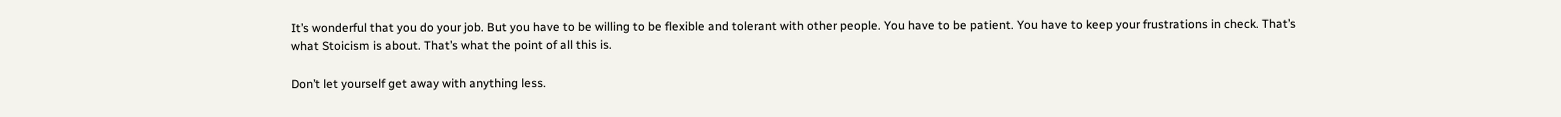It’s wonderful that you do your job. But you have to be willing to be flexible and tolerant with other people. You have to be patient. You have to keep your frustrations in check. That’s what Stoicism is about. That’s what the point of all this is.

Don’t let yourself get away with anything less.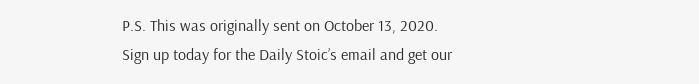P.S. This was originally sent on October 13, 2020. Sign up today for the Daily Stoic’s email and get our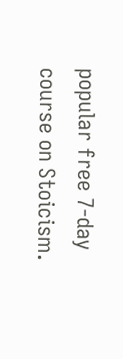popular free 7-day course on Stoicism.